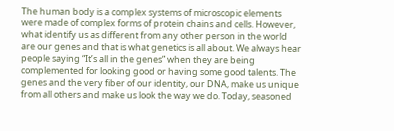The human body is a complex systems of microscopic elements were made of complex forms of protein chains and cells. However, what identify us as different from any other person in the world are our genes and that is what genetics is all about. We always hear people saying “It’s all in the genes” when they are being complemented for looking good or having some good talents. The genes and the very fiber of our identity, our DNA, make us unique from all others and make us look the way we do. Today, seasoned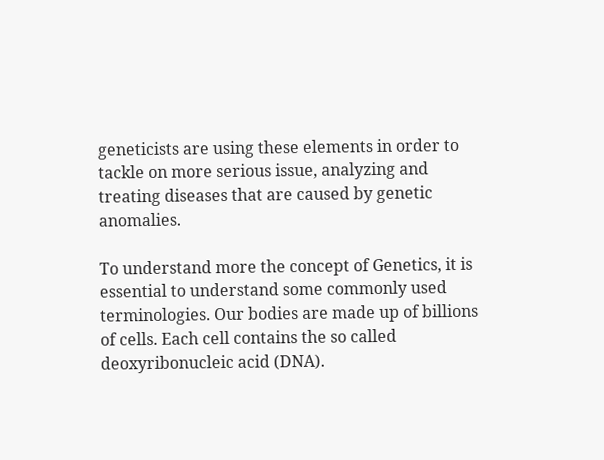geneticists are using these elements in order to tackle on more serious issue, analyzing and treating diseases that are caused by genetic anomalies.

To understand more the concept of Genetics, it is essential to understand some commonly used terminologies. Our bodies are made up of billions of cells. Each cell contains the so called deoxyribonucleic acid (DNA).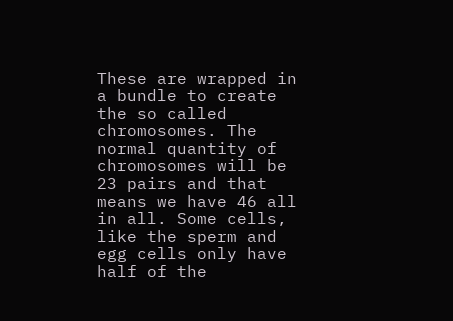These are wrapped in a bundle to create the so called chromosomes. The normal quantity of chromosomes will be 23 pairs and that means we have 46 all in all. Some cells, like the sperm and egg cells only have half of the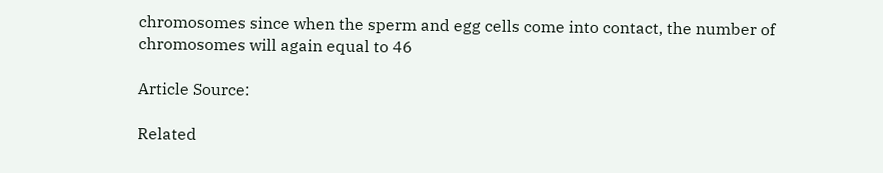chromosomes since when the sperm and egg cells come into contact, the number of chromosomes will again equal to 46

Article Source:

Related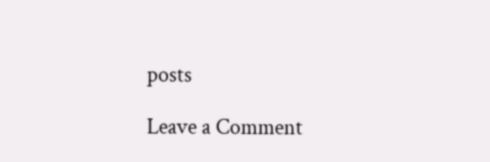posts

Leave a Comment